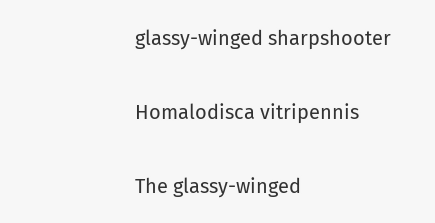glassy-winged sharpshooter

Homalodisca vitripennis

The glassy-winged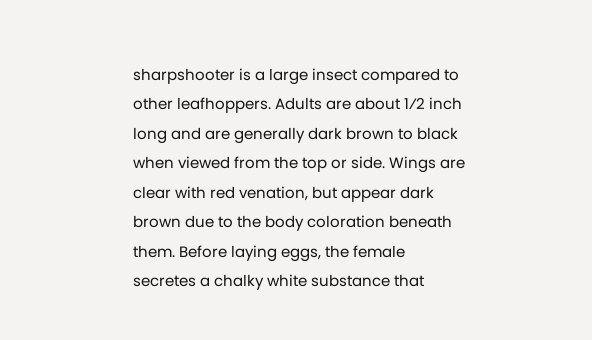sharpshooter is a large insect compared to other leafhoppers. Adults are about 1⁄2 inch long and are generally dark brown to black when viewed from the top or side. Wings are clear with red venation, but appear dark brown due to the body coloration beneath them. Before laying eggs, the female secretes a chalky white substance that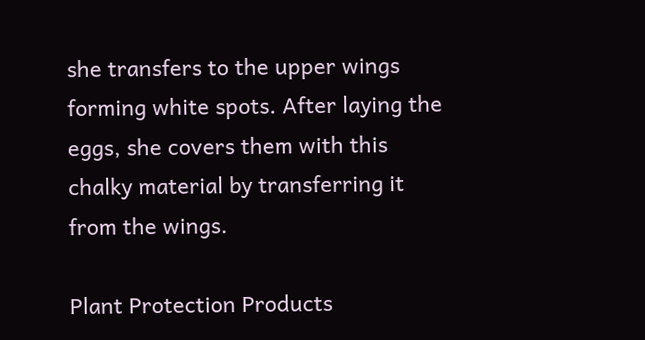she transfers to the upper wings forming white spots. After laying the eggs, she covers them with this chalky material by transferring it from the wings.

Plant Protection Products